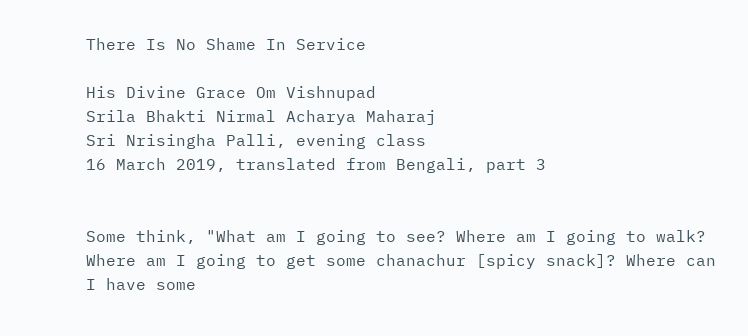There Is No Shame In Service

His Divine Grace Om Vishnupad
Srila Bhakti Nirmal Acharya Maharaj
Sri Nrisingha Palli, evening class
16 March 2019, translated from Bengali, part 3


Some think, "What am I going to see? Where am I going to walk? Where am I going to get some chanachur [spicy snack]? Where can I have some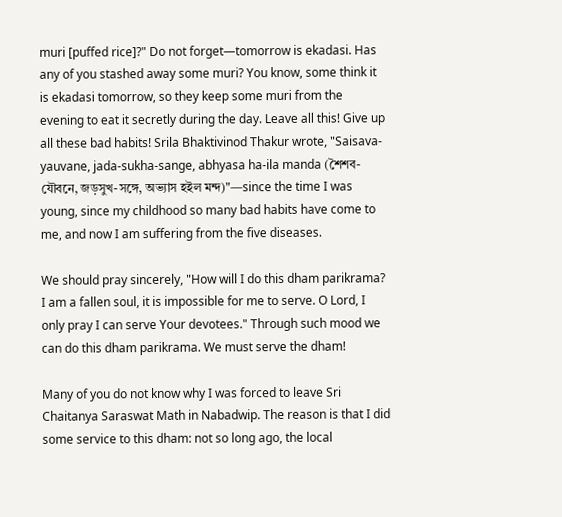muri [puffed rice]?" Do not forget—tomorrow is ekadasi. Has any of you stashed away some muri? You know, some think it is ekadasi tomorrow, so they keep some muri from the evening to eat it secretly during the day. Leave all this! Give up all these bad habits! Srila Bhaktivinod Thakur wrote, "Saisava-yauvane, jada-sukha-sange, abhyasa ha-ila manda (শৈশব-যৌবনে, জড়সুখ-সঙ্গে, অভ্যাস হইল মন্দ)"—since the time I was young, since my childhood so many bad habits have come to me, and now I am suffering from the five diseases.

We should pray sincerely, "How will I do this dham parikrama? I am a fallen soul, it is impossible for me to serve. O Lord, I only pray I can serve Your devotees." Through such mood we can do this dham parikrama. We must serve the dham!

Many of you do not know why I was forced to leave Sri Chaitanya Saraswat Math in Nabadwip. The reason is that I did some service to this dham: not so long ago, the local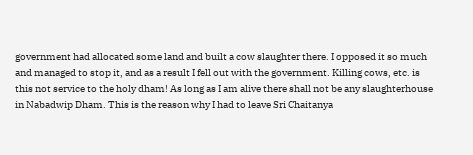government had allocated some land and built a cow slaughter there. I opposed it so much and managed to stop it, and as a result I fell out with the government. Killing cows, etc. is this not service to the holy dham! As long as I am alive there shall not be any slaughterhouse in Nabadwip Dham. This is the reason why I had to leave Sri Chaitanya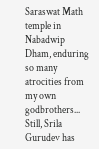Saraswat Math temple in Nabadwip Dham, enduring so many atrocities from my own godbrothers... Still, Srila Gurudev has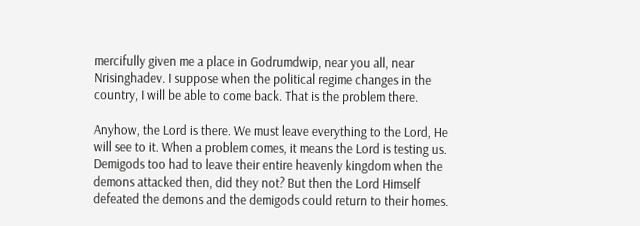mercifully given me a place in Godrumdwip, near you all, near Nrisinghadev. I suppose when the political regime changes in the country, I will be able to come back. That is the problem there.

Anyhow, the Lord is there. We must leave everything to the Lord, He will see to it. When a problem comes, it means the Lord is testing us. Demigods too had to leave their entire heavenly kingdom when the demons attacked then, did they not? But then the Lord Himself defeated the demons and the demigods could return to their homes.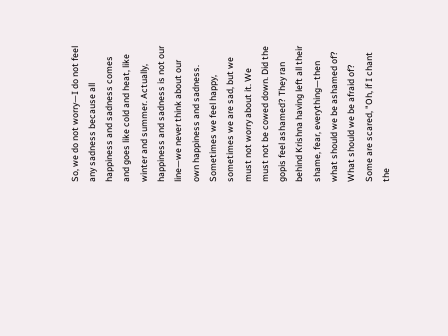So, we do not worry—I do not feel any sadness because all happiness and sadness comes and goes like cold and heat, like winter and summer. Actually, happiness and sadness is not our line—we never think about our own happiness and sadness. Sometimes we feel happy, sometimes we are sad, but we must not worry about it. We must not be cowed down. Did the gopis feel ashamed? They ran behind Krishna having left all their shame, fear, everything—then what should we be ashamed of? What should we be afraid of? Some are scared, "Oh, if I chant the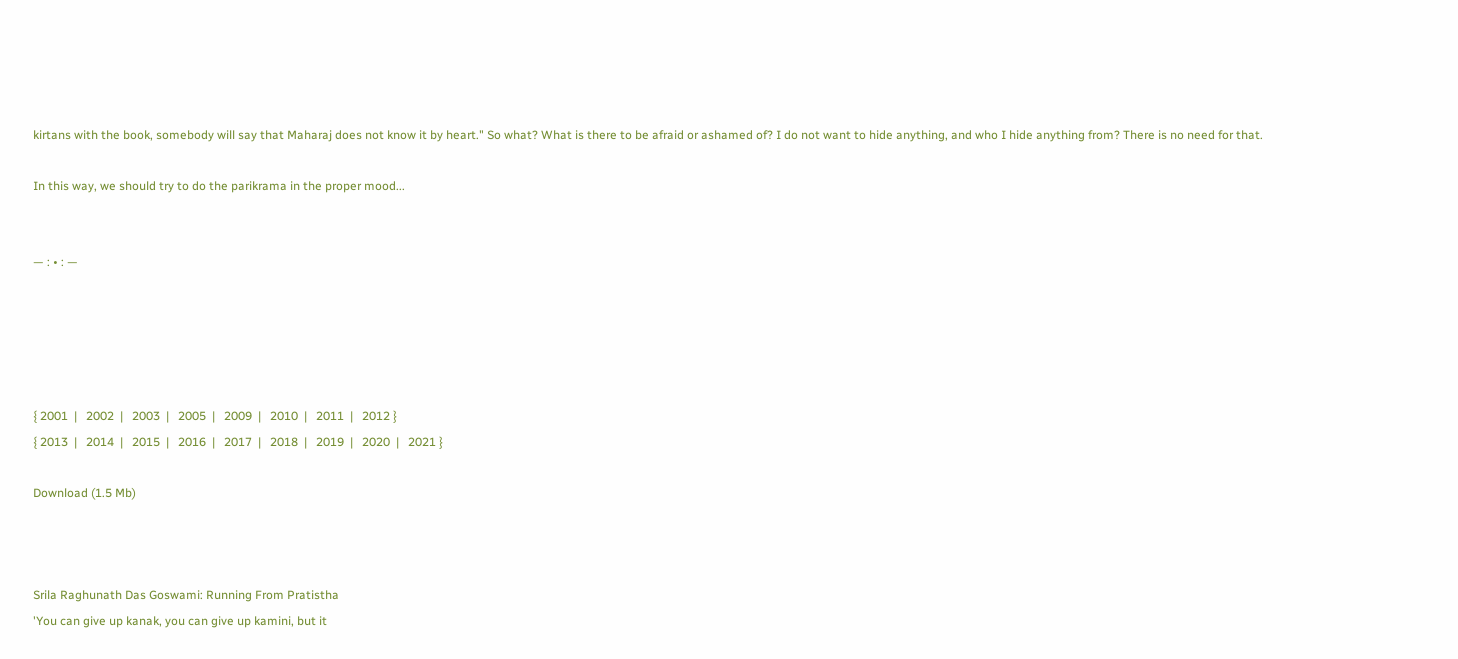kirtans with the book, somebody will say that Maharaj does not know it by heart." So what? What is there to be afraid or ashamed of? I do not want to hide anything, and who I hide anything from? There is no need for that.

In this way, we should try to do the parikrama in the proper mood...


— : • : —





{ 2001  |   2002  |   2003  |   2005  |   2009  |   2010  |   2011  |   2012 }
{ 2013  |   2014  |   2015  |   2016  |   2017  |   2018  |   2019  |   2020  |   2021 }

Download (1.5 Mb)



Srila Raghunath Das Goswami: Running From Pratistha
'You can give up kanak, you can give up kamini, but it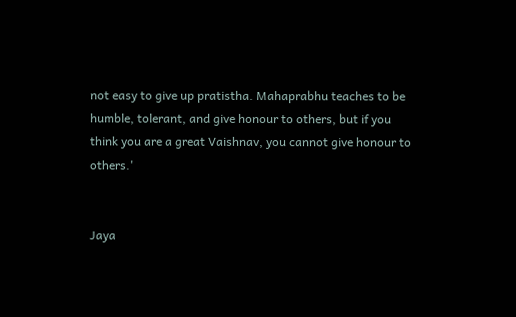not easy to give up pratistha. Mahaprabhu teaches to be humble, tolerant, and give honour to others, but if you think you are a great Vaishnav, you cannot give honour to others.'


Jaya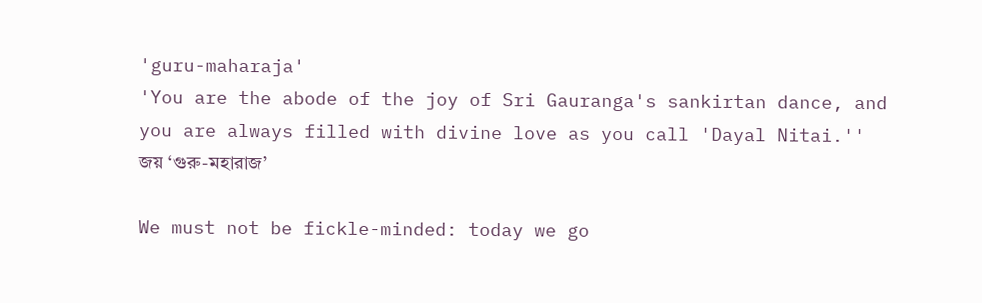'guru-maharaja'
'You are the abode of the joy of Sri Gauranga's sankirtan dance, and you are always filled with divine love as you call 'Dayal Nitai.''
জয় ‘গুরু-মহারাজ’

We must not be fickle-minded: today we go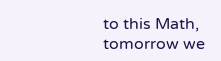to this Math, tomorrow we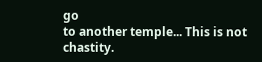go
to another temple... This is not chastity.